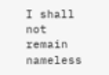I shall not remain nameless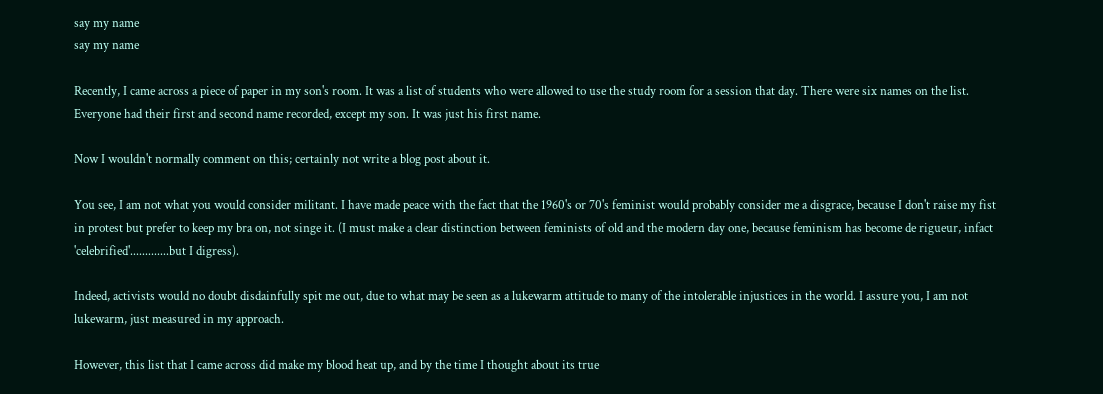say my name
say my name

Recently, I came across a piece of paper in my son's room. It was a list of students who were allowed to use the study room for a session that day. There were six names on the list. Everyone had their first and second name recorded, except my son. It was just his first name.

Now I wouldn't normally comment on this; certainly not write a blog post about it.

You see, I am not what you would consider militant. I have made peace with the fact that the 1960's or 70's feminist would probably consider me a disgrace, because I don't raise my fist in protest but prefer to keep my bra on, not singe it. (I must make a clear distinction between feminists of old and the modern day one, because feminism has become de rigueur, infact 'celebrified'.............but I digress).

Indeed, activists would no doubt disdainfully spit me out, due to what may be seen as a lukewarm attitude to many of the intolerable injustices in the world. I assure you, I am not lukewarm, just measured in my approach.

However, this list that I came across did make my blood heat up, and by the time I thought about its true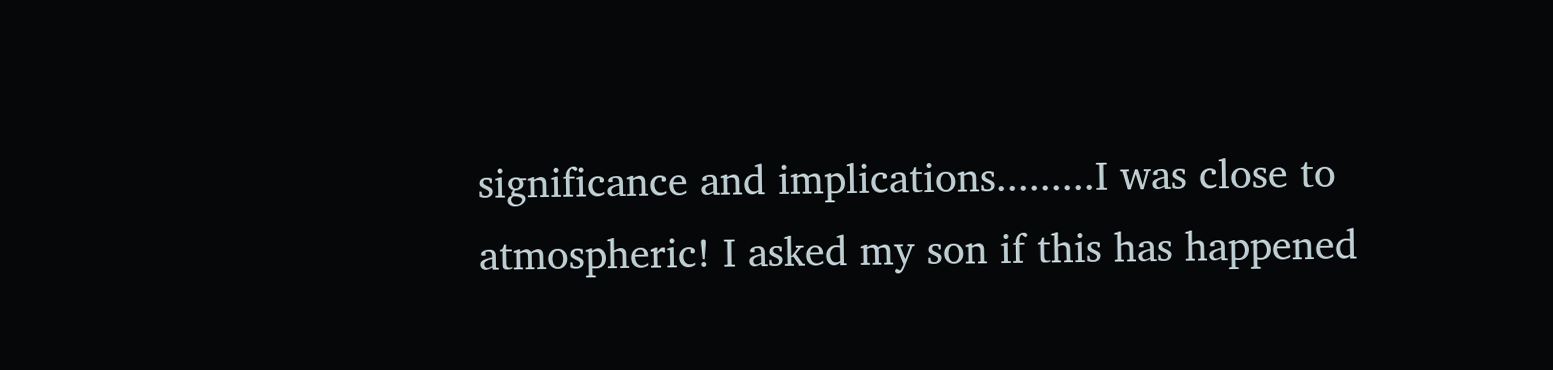significance and implications.........I was close to atmospheric! I asked my son if this has happened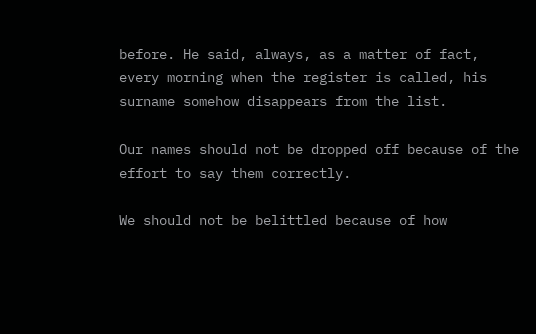before. He said, always, as a matter of fact, every morning when the register is called, his surname somehow disappears from the list.

Our names should not be dropped off because of the effort to say them correctly.

We should not be belittled because of how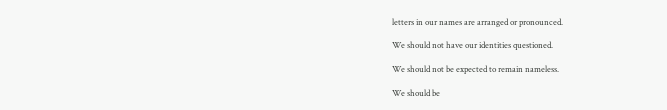letters in our names are arranged or pronounced.

We should not have our identities questioned.

We should not be expected to remain nameless.

We should be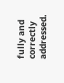fully and correctly addressed.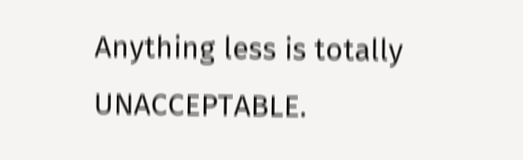Anything less is totally UNACCEPTABLE.